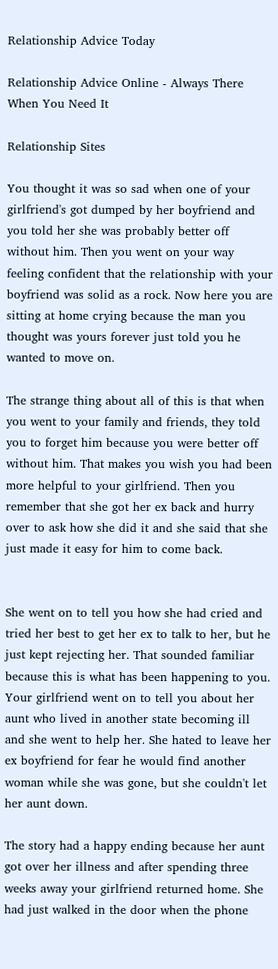Relationship Advice Today

Relationship Advice Online - Always There When You Need It

Relationship Sites

You thought it was so sad when one of your girlfriend's got dumped by her boyfriend and you told her she was probably better off without him. Then you went on your way feeling confident that the relationship with your boyfriend was solid as a rock. Now here you are sitting at home crying because the man you thought was yours forever just told you he wanted to move on.

The strange thing about all of this is that when you went to your family and friends, they told you to forget him because you were better off without him. That makes you wish you had been more helpful to your girlfriend. Then you remember that she got her ex back and hurry over to ask how she did it and she said that she just made it easy for him to come back.


She went on to tell you how she had cried and tried her best to get her ex to talk to her, but he just kept rejecting her. That sounded familiar because this is what has been happening to you. Your girlfriend went on to tell you about her aunt who lived in another state becoming ill and she went to help her. She hated to leave her ex boyfriend for fear he would find another woman while she was gone, but she couldn't let her aunt down.

The story had a happy ending because her aunt got over her illness and after spending three weeks away your girlfriend returned home. She had just walked in the door when the phone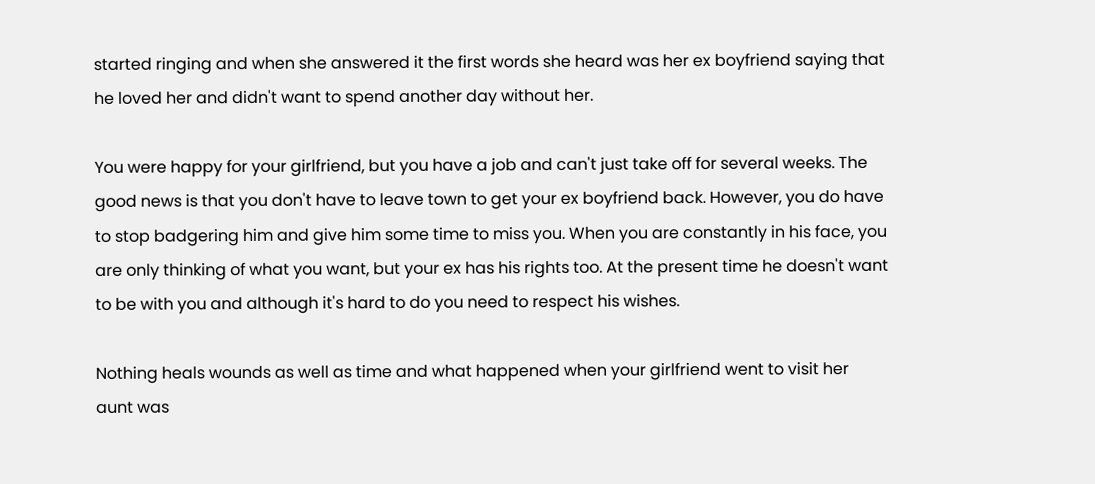started ringing and when she answered it the first words she heard was her ex boyfriend saying that he loved her and didn't want to spend another day without her.

You were happy for your girlfriend, but you have a job and can't just take off for several weeks. The good news is that you don't have to leave town to get your ex boyfriend back. However, you do have to stop badgering him and give him some time to miss you. When you are constantly in his face, you are only thinking of what you want, but your ex has his rights too. At the present time he doesn't want to be with you and although it's hard to do you need to respect his wishes.

Nothing heals wounds as well as time and what happened when your girlfriend went to visit her aunt was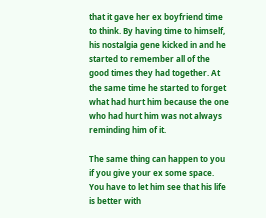that it gave her ex boyfriend time to think. By having time to himself, his nostalgia gene kicked in and he started to remember all of the good times they had together. At the same time he started to forget what had hurt him because the one who had hurt him was not always reminding him of it.

The same thing can happen to you if you give your ex some space. You have to let him see that his life is better with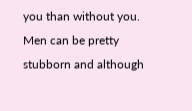you than without you. Men can be pretty stubborn and although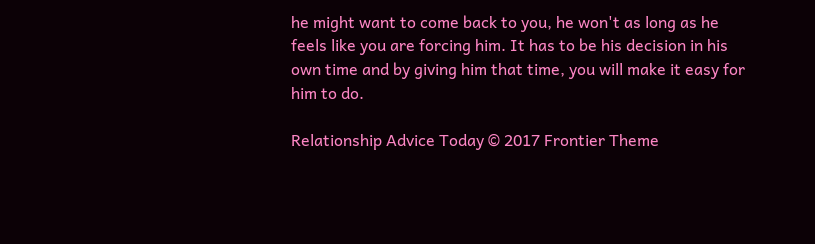he might want to come back to you, he won't as long as he feels like you are forcing him. It has to be his decision in his own time and by giving him that time, you will make it easy for him to do.

Relationship Advice Today © 2017 Frontier Theme